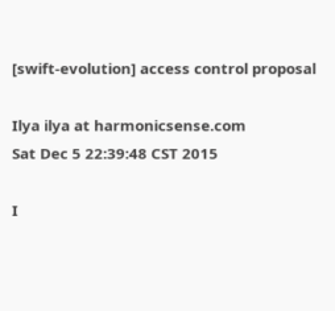[swift-evolution] access control proposal

Ilya ilya at harmonicsense.com
Sat Dec 5 22:39:48 CST 2015

I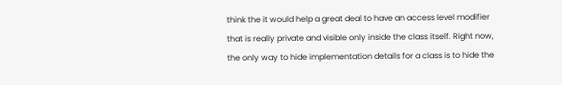think the it would help a great deal to have an access level modifier
that is really private and visible only inside the class itself. Right now,
the only way to hide implementation details for a class is to hide the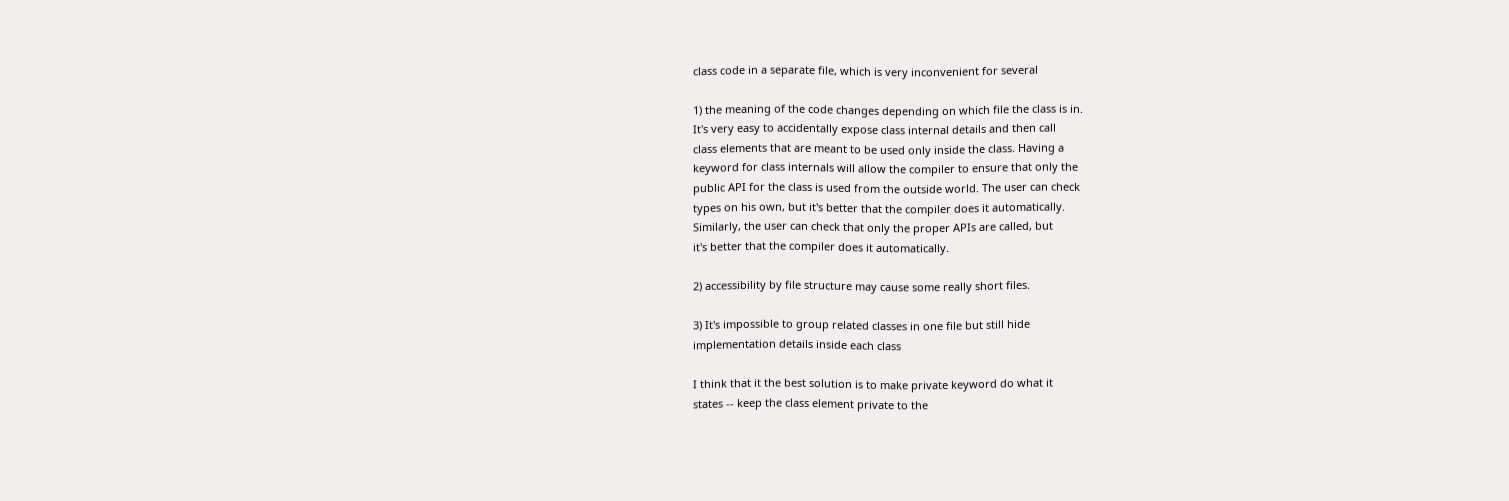class code in a separate file, which is very inconvenient for several

1) the meaning of the code changes depending on which file the class is in.
It's very easy to accidentally expose class internal details and then call
class elements that are meant to be used only inside the class. Having a
keyword for class internals will allow the compiler to ensure that only the
public API for the class is used from the outside world. The user can check
types on his own, but it's better that the compiler does it automatically.
Similarly, the user can check that only the proper APIs are called, but
it's better that the compiler does it automatically.

2) accessibility by file structure may cause some really short files.

3) It's impossible to group related classes in one file but still hide
implementation details inside each class

I think that it the best solution is to make private keyword do what it
states -- keep the class element private to the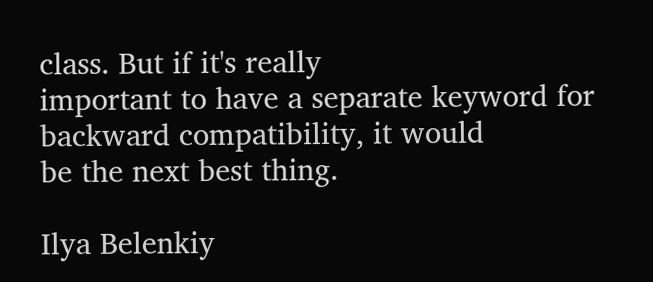class. But if it's really
important to have a separate keyword for backward compatibility, it would
be the next best thing.

Ilya Belenkiy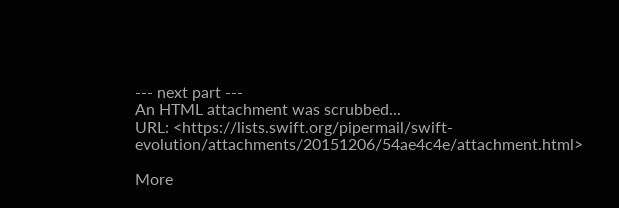--- next part ---
An HTML attachment was scrubbed...
URL: <https://lists.swift.org/pipermail/swift-evolution/attachments/20151206/54ae4c4e/attachment.html>

More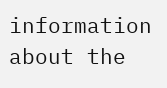information about the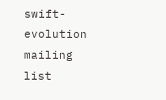swift-evolution mailing list